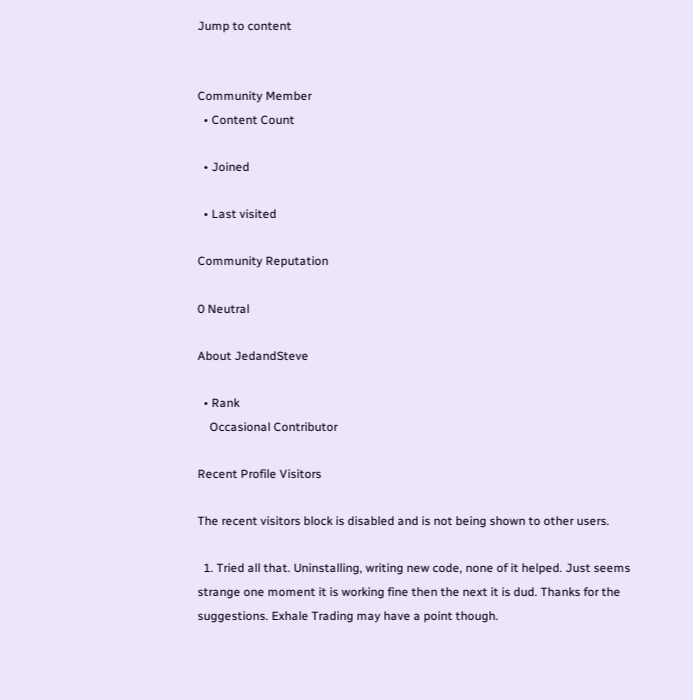Jump to content


Community Member
  • Content Count

  • Joined

  • Last visited

Community Reputation

0 Neutral

About JedandSteve

  • Rank
    Occasional Contributor

Recent Profile Visitors

The recent visitors block is disabled and is not being shown to other users.

  1. Tried all that. Uninstalling, writing new code, none of it helped. Just seems strange one moment it is working fine then the next it is dud. Thanks for the suggestions. Exhale Trading may have a point though.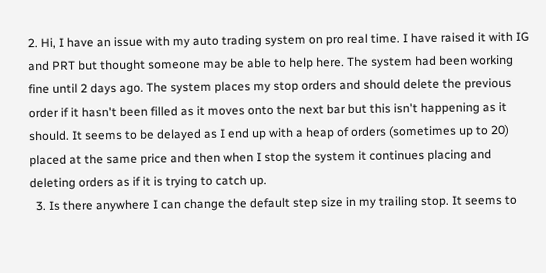2. Hi, I have an issue with my auto trading system on pro real time. I have raised it with IG and PRT but thought someone may be able to help here. The system had been working fine until 2 days ago. The system places my stop orders and should delete the previous order if it hasn't been filled as it moves onto the next bar but this isn't happening as it should. It seems to be delayed as I end up with a heap of orders (sometimes up to 20) placed at the same price and then when I stop the system it continues placing and deleting orders as if it is trying to catch up.
  3. Is there anywhere I can change the default step size in my trailing stop. It seems to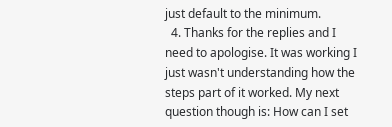just default to the minimum.
  4. Thanks for the replies and I need to apologise. It was working I just wasn't understanding how the steps part of it worked. My next question though is: How can I set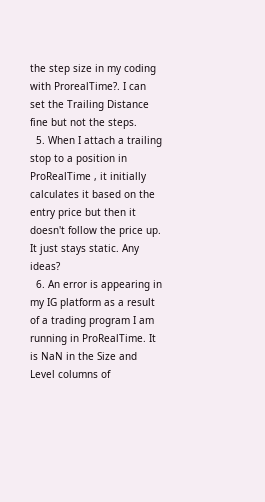the step size in my coding with ProrealTime?. I can set the Trailing Distance fine but not the steps.
  5. When I attach a trailing stop to a position in ProRealTime , it initially calculates it based on the entry price but then it doesn't follow the price up. It just stays static. Any ideas?
  6. An error is appearing in my IG platform as a result of a trading program I am running in ProRealTime. It is NaN in the Size and Level columns of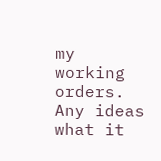my working orders. Any ideas what it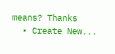means? Thanks
  • Create New...